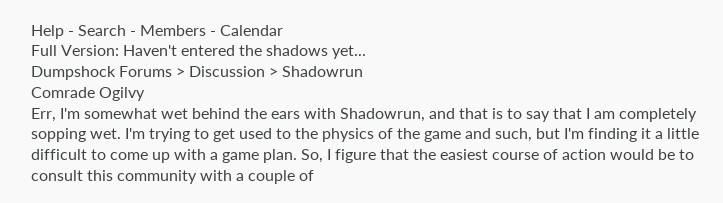Help - Search - Members - Calendar
Full Version: Haven't entered the shadows yet...
Dumpshock Forums > Discussion > Shadowrun
Comrade Ogilvy
Err, I'm somewhat wet behind the ears with Shadowrun, and that is to say that I am completely sopping wet. I'm trying to get used to the physics of the game and such, but I'm finding it a little difficult to come up with a game plan. So, I figure that the easiest course of action would be to consult this community with a couple of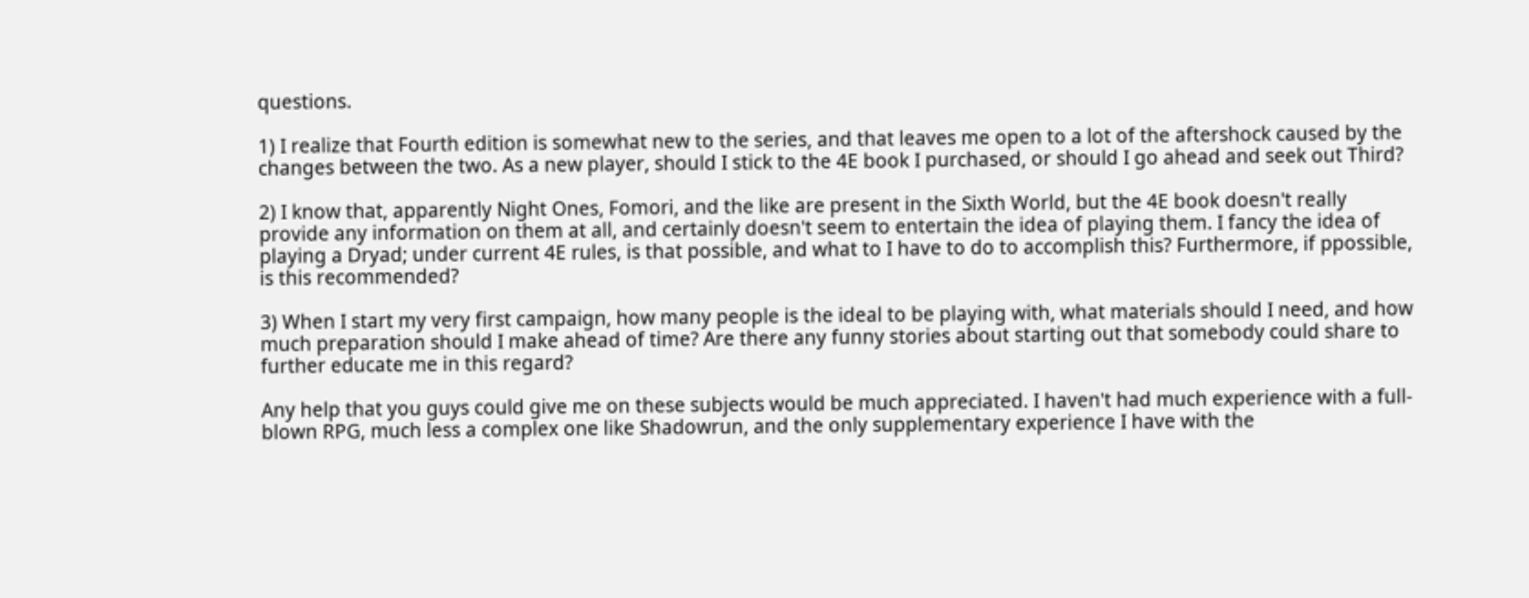questions.

1) I realize that Fourth edition is somewhat new to the series, and that leaves me open to a lot of the aftershock caused by the changes between the two. As a new player, should I stick to the 4E book I purchased, or should I go ahead and seek out Third?

2) I know that, apparently Night Ones, Fomori, and the like are present in the Sixth World, but the 4E book doesn't really provide any information on them at all, and certainly doesn't seem to entertain the idea of playing them. I fancy the idea of playing a Dryad; under current 4E rules, is that possible, and what to I have to do to accomplish this? Furthermore, if ppossible, is this recommended?

3) When I start my very first campaign, how many people is the ideal to be playing with, what materials should I need, and how much preparation should I make ahead of time? Are there any funny stories about starting out that somebody could share to further educate me in this regard?

Any help that you guys could give me on these subjects would be much appreciated. I haven't had much experience with a full-blown RPG, much less a complex one like Shadowrun, and the only supplementary experience I have with the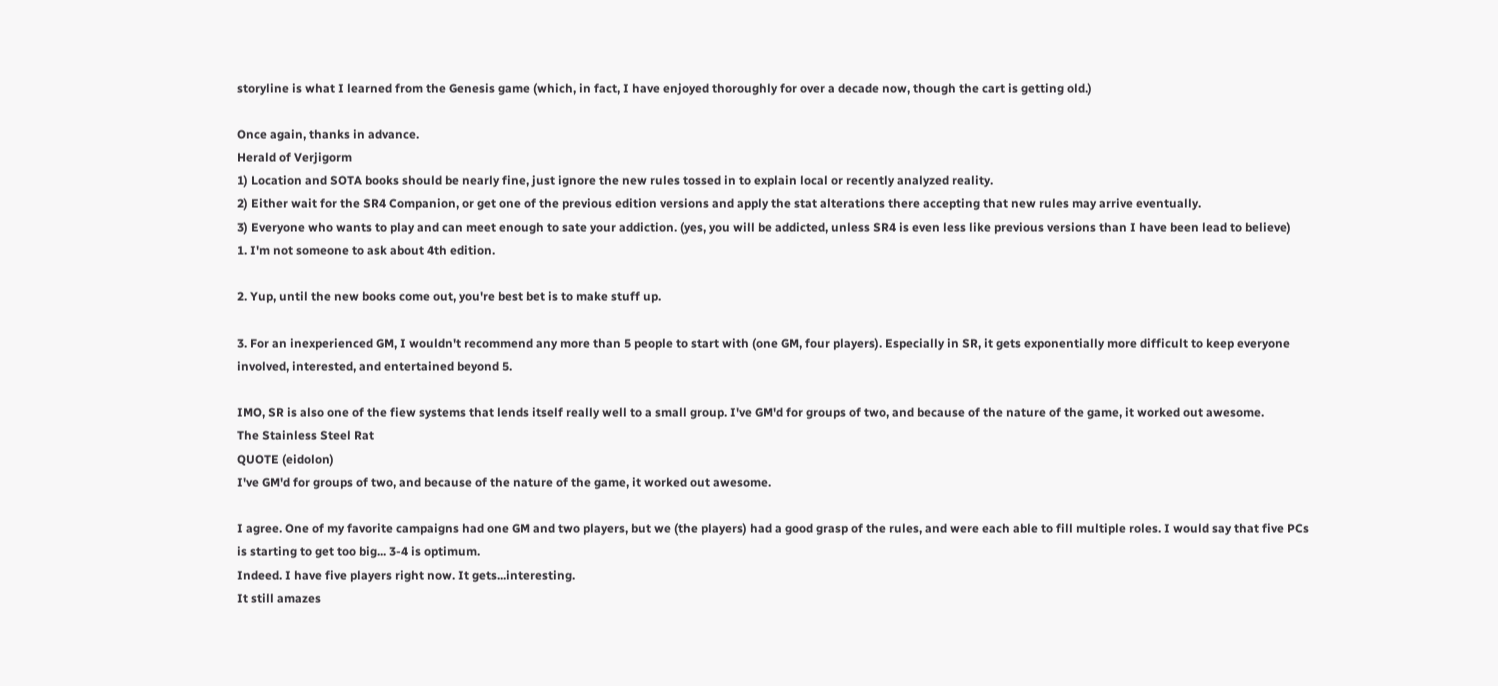storyline is what I learned from the Genesis game (which, in fact, I have enjoyed thoroughly for over a decade now, though the cart is getting old.)

Once again, thanks in advance.
Herald of Verjigorm
1) Location and SOTA books should be nearly fine, just ignore the new rules tossed in to explain local or recently analyzed reality.
2) Either wait for the SR4 Companion, or get one of the previous edition versions and apply the stat alterations there accepting that new rules may arrive eventually.
3) Everyone who wants to play and can meet enough to sate your addiction. (yes, you will be addicted, unless SR4 is even less like previous versions than I have been lead to believe)
1. I'm not someone to ask about 4th edition.

2. Yup, until the new books come out, you're best bet is to make stuff up.

3. For an inexperienced GM, I wouldn't recommend any more than 5 people to start with (one GM, four players). Especially in SR, it gets exponentially more difficult to keep everyone involved, interested, and entertained beyond 5.

IMO, SR is also one of the fiew systems that lends itself really well to a small group. I've GM'd for groups of two, and because of the nature of the game, it worked out awesome.
The Stainless Steel Rat
QUOTE (eidolon)
I've GM'd for groups of two, and because of the nature of the game, it worked out awesome.

I agree. One of my favorite campaigns had one GM and two players, but we (the players) had a good grasp of the rules, and were each able to fill multiple roles. I would say that five PCs is starting to get too big... 3-4 is optimum.
Indeed. I have five players right now. It gets...interesting.
It still amazes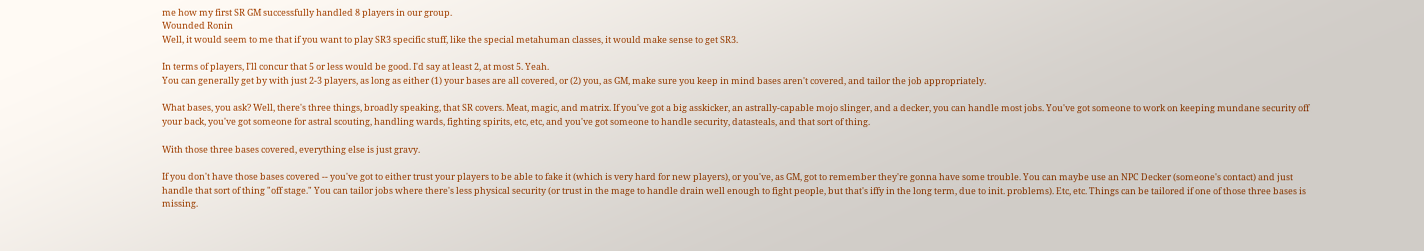me how my first SR GM successfully handled 8 players in our group.
Wounded Ronin
Well, it would seem to me that if you want to play SR3 specific stuff, like the special metahuman classes, it would make sense to get SR3.

In terms of players, I'll concur that 5 or less would be good. I'd say at least 2, at most 5. Yeah.
You can generally get by with just 2-3 players, as long as either (1) your bases are all covered, or (2) you, as GM, make sure you keep in mind bases aren't covered, and tailor the job appropriately.

What bases, you ask? Well, there's three things, broadly speaking, that SR covers. Meat, magic, and matrix. If you've got a big asskicker, an astrally-capable mojo slinger, and a decker, you can handle most jobs. You've got someone to work on keeping mundane security off your back, you've got someone for astral scouting, handling wards, fighting spirits, etc, etc, and you've got someone to handle security, datasteals, and that sort of thing.

With those three bases covered, everything else is just gravy.

If you don't have those bases covered -- you've got to either trust your players to be able to fake it (which is very hard for new players), or you've, as GM, got to remember they're gonna have some trouble. You can maybe use an NPC Decker (someone's contact) and just handle that sort of thing "off stage." You can tailor jobs where there's less physical security (or trust in the mage to handle drain well enough to fight people, but that's iffy in the long term, due to init. problems). Etc, etc. Things can be tailored if one of those three bases is missing.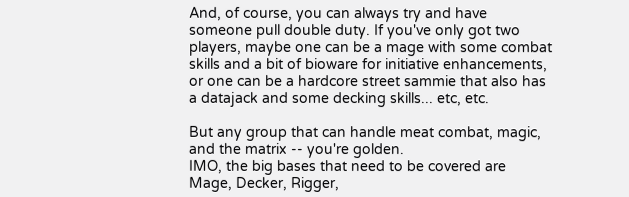And, of course, you can always try and have someone pull double duty. If you've only got two players, maybe one can be a mage with some combat skills and a bit of bioware for initiative enhancements, or one can be a hardcore street sammie that also has a datajack and some decking skills... etc, etc.

But any group that can handle meat combat, magic, and the matrix -- you're golden.
IMO, the big bases that need to be covered are Mage, Decker, Rigger,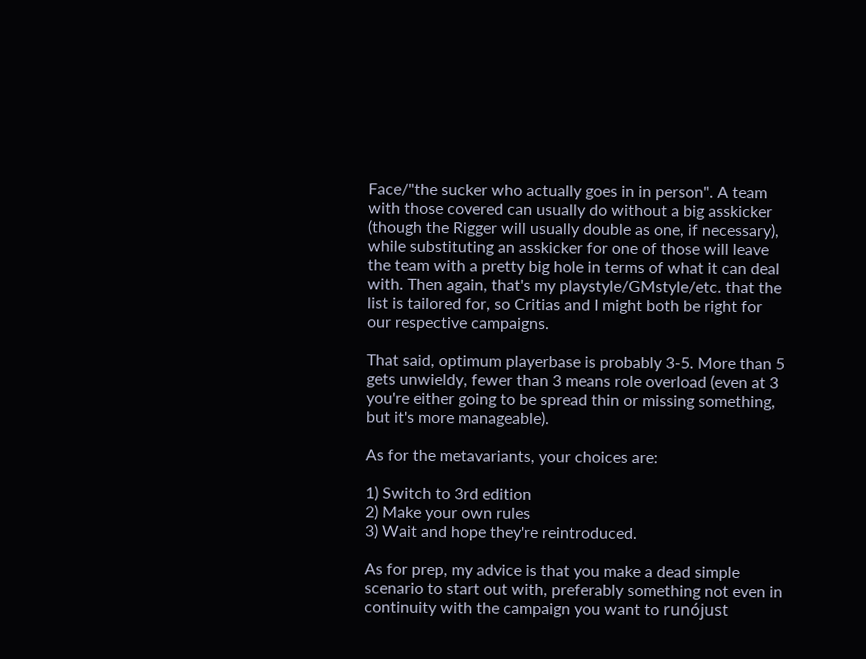Face/"the sucker who actually goes in in person". A team with those covered can usually do without a big asskicker (though the Rigger will usually double as one, if necessary), while substituting an asskicker for one of those will leave the team with a pretty big hole in terms of what it can deal with. Then again, that's my playstyle/GMstyle/etc. that the list is tailored for, so Critias and I might both be right for our respective campaigns.

That said, optimum playerbase is probably 3-5. More than 5 gets unwieldy, fewer than 3 means role overload (even at 3 you're either going to be spread thin or missing something, but it's more manageable).

As for the metavariants, your choices are:

1) Switch to 3rd edition
2) Make your own rules
3) Wait and hope they're reintroduced.

As for prep, my advice is that you make a dead simple scenario to start out with, preferably something not even in continuity with the campaign you want to runójust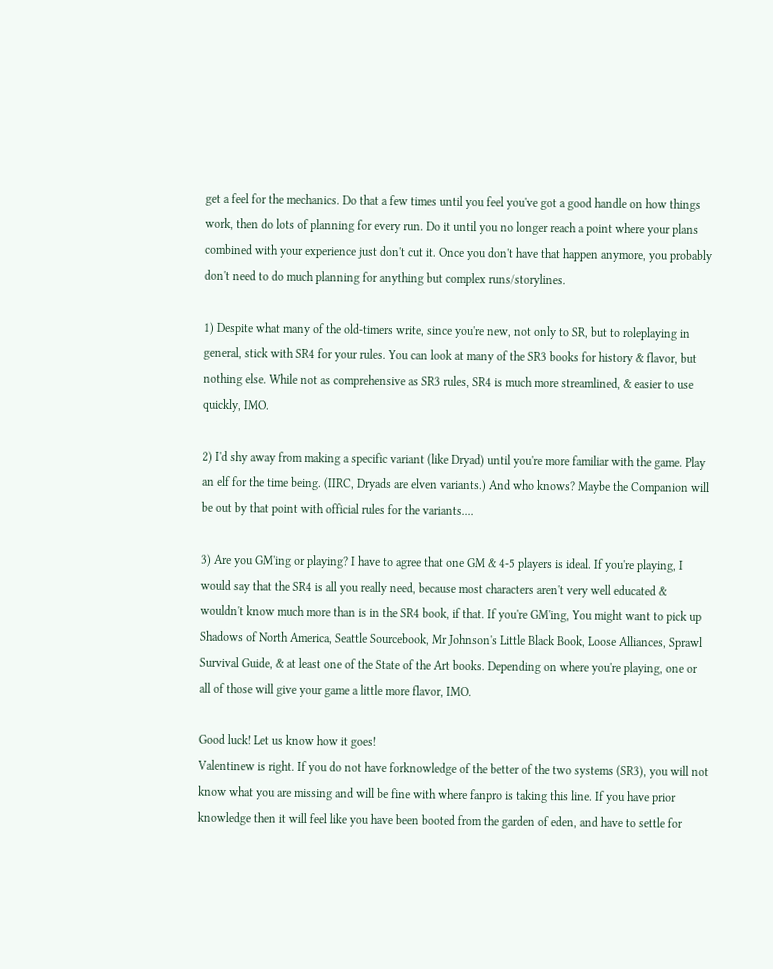get a feel for the mechanics. Do that a few times until you feel you've got a good handle on how things work, then do lots of planning for every run. Do it until you no longer reach a point where your plans combined with your experience just don't cut it. Once you don't have that happen anymore, you probably don't need to do much planning for anything but complex runs/storylines.

1) Despite what many of the old-timers write, since you're new, not only to SR, but to roleplaying in general, stick with SR4 for your rules. You can look at many of the SR3 books for history & flavor, but nothing else. While not as comprehensive as SR3 rules, SR4 is much more streamlined, & easier to use quickly, IMO.

2) I'd shy away from making a specific variant (like Dryad) until you're more familiar with the game. Play an elf for the time being. (IIRC, Dryads are elven variants.) And who knows? Maybe the Companion will be out by that point with official rules for the variants....

3) Are you GM'ing or playing? I have to agree that one GM & 4-5 players is ideal. If you're playing, I would say that the SR4 is all you really need, because most characters aren't very well educated & wouldn't know much more than is in the SR4 book, if that. If you're GM'ing, You might want to pick up Shadows of North America, Seattle Sourcebook, Mr Johnson's Little Black Book, Loose Alliances, Sprawl Survival Guide, & at least one of the State of the Art books. Depending on where you're playing, one or all of those will give your game a little more flavor, IMO.

Good luck! Let us know how it goes!
Valentinew is right. If you do not have forknowledge of the better of the two systems (SR3), you will not know what you are missing and will be fine with where fanpro is taking this line. If you have prior knowledge then it will feel like you have been booted from the garden of eden, and have to settle for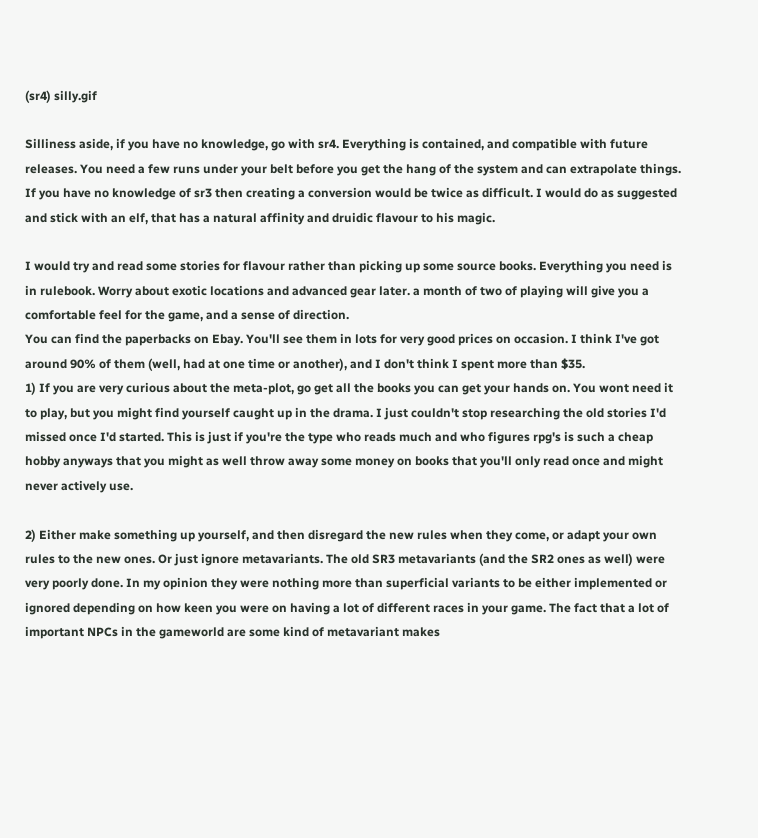(sr4) silly.gif

Silliness aside, if you have no knowledge, go with sr4. Everything is contained, and compatible with future releases. You need a few runs under your belt before you get the hang of the system and can extrapolate things. If you have no knowledge of sr3 then creating a conversion would be twice as difficult. I would do as suggested and stick with an elf, that has a natural affinity and druidic flavour to his magic.

I would try and read some stories for flavour rather than picking up some source books. Everything you need is in rulebook. Worry about exotic locations and advanced gear later. a month of two of playing will give you a comfortable feel for the game, and a sense of direction.
You can find the paperbacks on Ebay. You'll see them in lots for very good prices on occasion. I think I've got around 90% of them (well, had at one time or another), and I don't think I spent more than $35.
1) If you are very curious about the meta-plot, go get all the books you can get your hands on. You wont need it to play, but you might find yourself caught up in the drama. I just couldn't stop researching the old stories I'd missed once I'd started. This is just if you're the type who reads much and who figures rpg's is such a cheap hobby anyways that you might as well throw away some money on books that you'll only read once and might never actively use.

2) Either make something up yourself, and then disregard the new rules when they come, or adapt your own rules to the new ones. Or just ignore metavariants. The old SR3 metavariants (and the SR2 ones as well) were very poorly done. In my opinion they were nothing more than superficial variants to be either implemented or ignored depending on how keen you were on having a lot of different races in your game. The fact that a lot of important NPCs in the gameworld are some kind of metavariant makes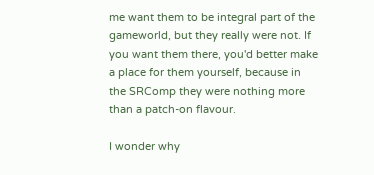me want them to be integral part of the gameworld, but they really were not. If you want them there, you'd better make a place for them yourself, because in the SRComp they were nothing more than a patch-on flavour.

I wonder why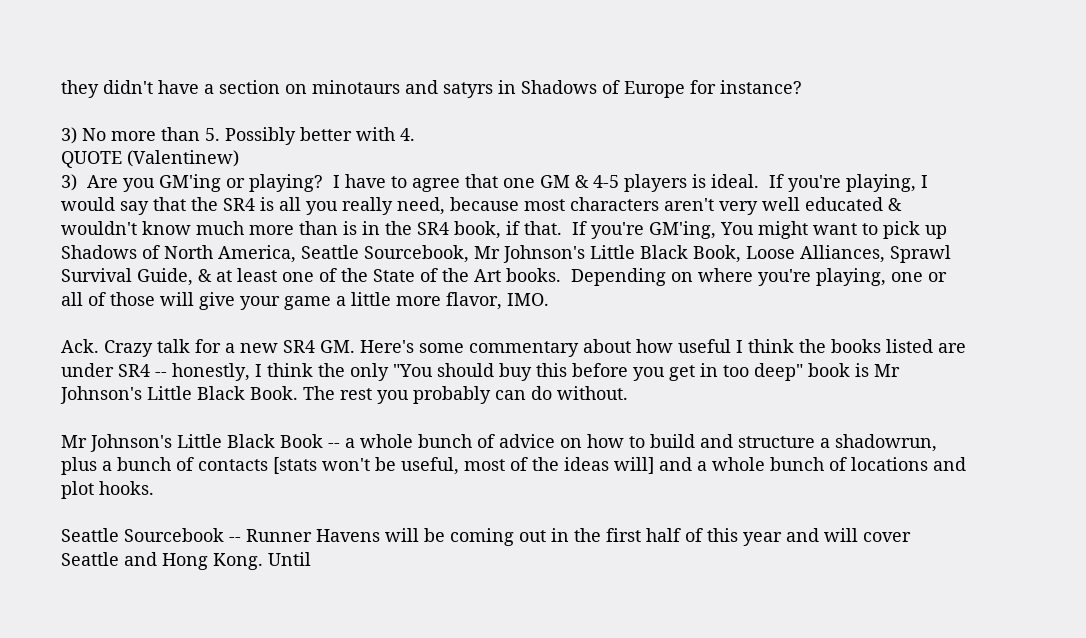they didn't have a section on minotaurs and satyrs in Shadows of Europe for instance?

3) No more than 5. Possibly better with 4.
QUOTE (Valentinew)
3)  Are you GM'ing or playing?  I have to agree that one GM & 4-5 players is ideal.  If you're playing, I would say that the SR4 is all you really need, because most characters aren't very well educated & wouldn't know much more than is in the SR4 book, if that.  If you're GM'ing, You might want to pick up Shadows of North America, Seattle Sourcebook, Mr Johnson's Little Black Book, Loose Alliances, Sprawl Survival Guide, & at least one of the State of the Art books.  Depending on where you're playing, one or all of those will give your game a little more flavor, IMO.

Ack. Crazy talk for a new SR4 GM. Here's some commentary about how useful I think the books listed are under SR4 -- honestly, I think the only "You should buy this before you get in too deep" book is Mr Johnson's Little Black Book. The rest you probably can do without.

Mr Johnson's Little Black Book -- a whole bunch of advice on how to build and structure a shadowrun, plus a bunch of contacts [stats won't be useful, most of the ideas will] and a whole bunch of locations and plot hooks.

Seattle Sourcebook -- Runner Havens will be coming out in the first half of this year and will cover Seattle and Hong Kong. Until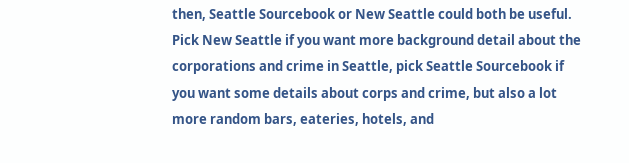then, Seattle Sourcebook or New Seattle could both be useful. Pick New Seattle if you want more background detail about the corporations and crime in Seattle, pick Seattle Sourcebook if you want some details about corps and crime, but also a lot more random bars, eateries, hotels, and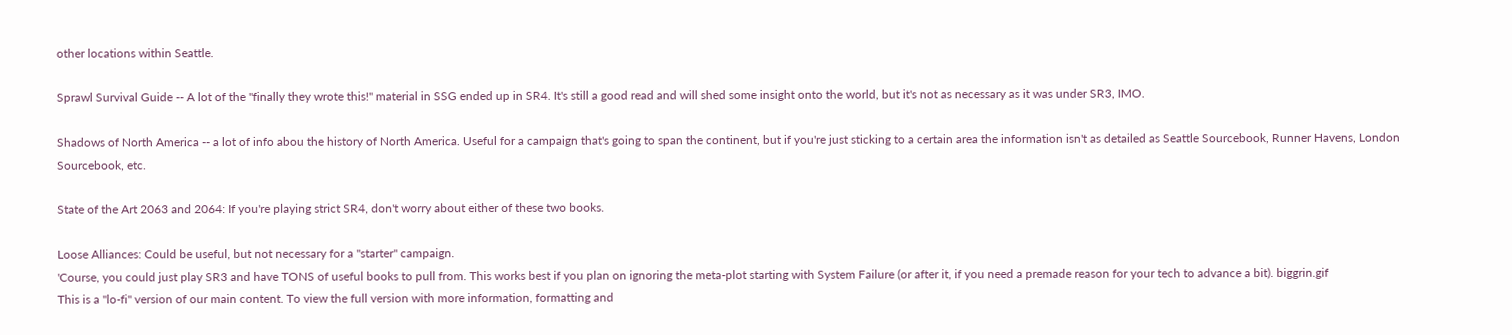other locations within Seattle.

Sprawl Survival Guide -- A lot of the "finally they wrote this!" material in SSG ended up in SR4. It's still a good read and will shed some insight onto the world, but it's not as necessary as it was under SR3, IMO.

Shadows of North America -- a lot of info abou the history of North America. Useful for a campaign that's going to span the continent, but if you're just sticking to a certain area the information isn't as detailed as Seattle Sourcebook, Runner Havens, London Sourcebook, etc.

State of the Art 2063 and 2064: If you're playing strict SR4, don't worry about either of these two books.

Loose Alliances: Could be useful, but not necessary for a "starter" campaign.
'Course, you could just play SR3 and have TONS of useful books to pull from. This works best if you plan on ignoring the meta-plot starting with System Failure (or after it, if you need a premade reason for your tech to advance a bit). biggrin.gif
This is a "lo-fi" version of our main content. To view the full version with more information, formatting and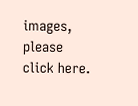images, please click here.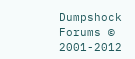Dumpshock Forums © 2001-2012